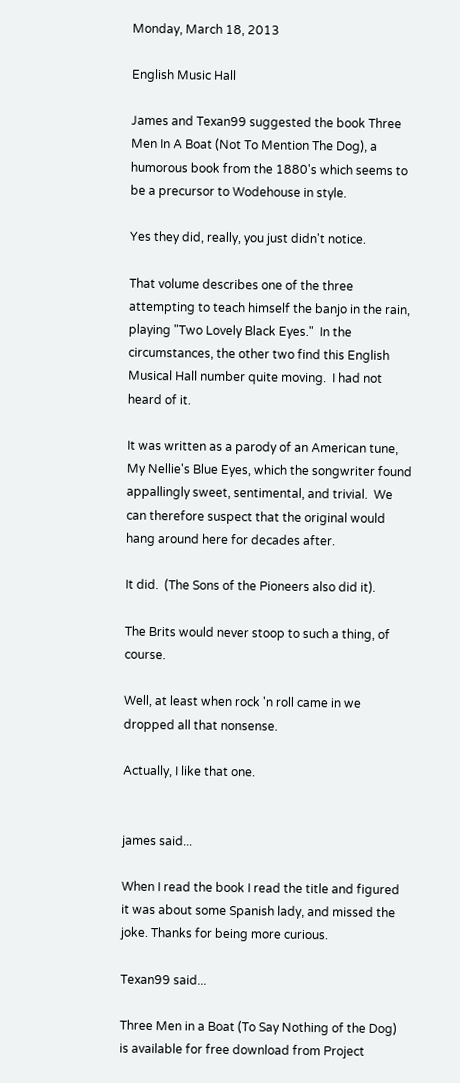Monday, March 18, 2013

English Music Hall

James and Texan99 suggested the book Three Men In A Boat (Not To Mention The Dog), a humorous book from the 1880's which seems to be a precursor to Wodehouse in style.

Yes they did, really, you just didn't notice.

That volume describes one of the three attempting to teach himself the banjo in the rain, playing "Two Lovely Black Eyes."  In the circumstances, the other two find this English Musical Hall number quite moving.  I had not heard of it.

It was written as a parody of an American tune, My Nellie's Blue Eyes, which the songwriter found appallingly sweet, sentimental, and trivial.  We can therefore suspect that the original would hang around here for decades after.

It did.  (The Sons of the Pioneers also did it).

The Brits would never stoop to such a thing, of course.

Well, at least when rock 'n roll came in we dropped all that nonsense.

Actually, I like that one.


james said...

When I read the book I read the title and figured it was about some Spanish lady, and missed the joke. Thanks for being more curious.

Texan99 said...

Three Men in a Boat (To Say Nothing of the Dog) is available for free download from Project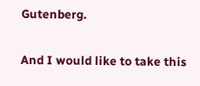Gutenberg.

And I would like to take this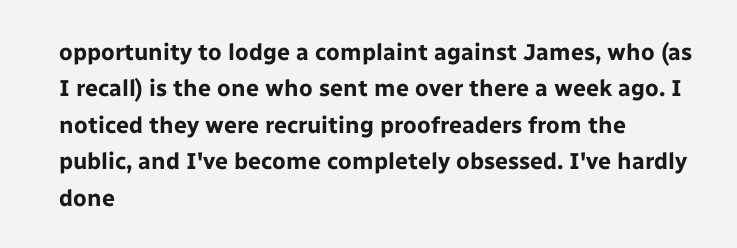opportunity to lodge a complaint against James, who (as I recall) is the one who sent me over there a week ago. I noticed they were recruiting proofreaders from the public, and I've become completely obsessed. I've hardly done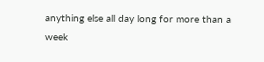anything else all day long for more than a week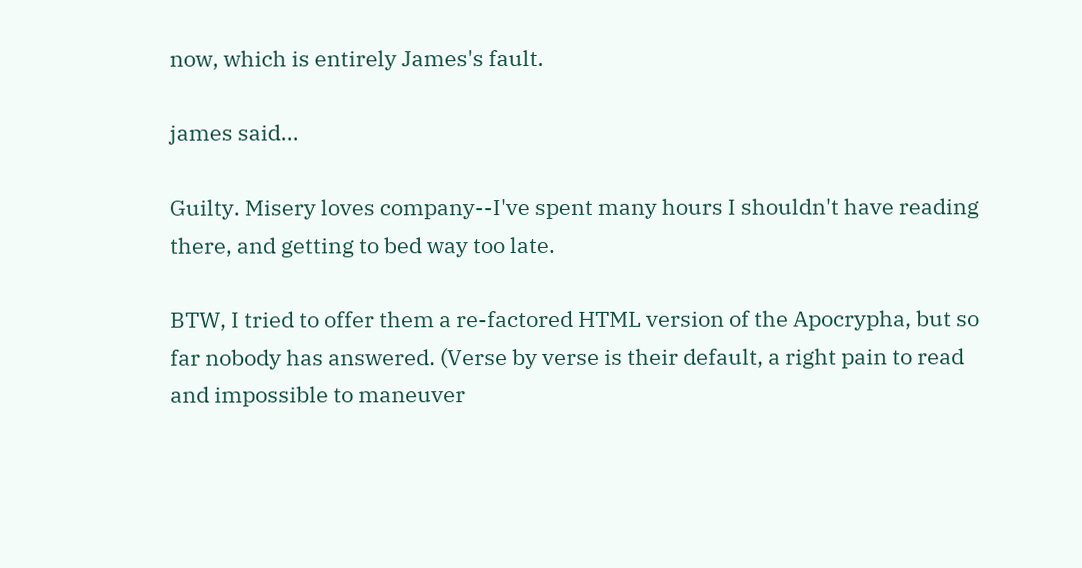now, which is entirely James's fault.

james said...

Guilty. Misery loves company--I've spent many hours I shouldn't have reading there, and getting to bed way too late.

BTW, I tried to offer them a re-factored HTML version of the Apocrypha, but so far nobody has answered. (Verse by verse is their default, a right pain to read and impossible to maneuver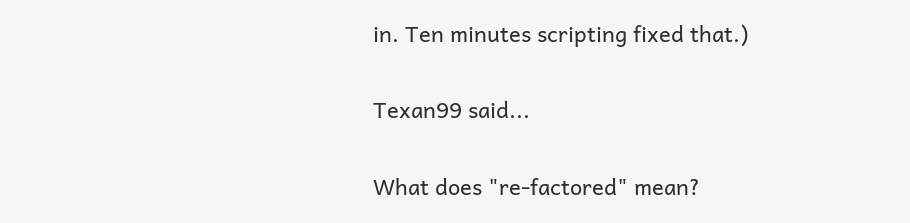in. Ten minutes scripting fixed that.)

Texan99 said...

What does "re-factored" mean?